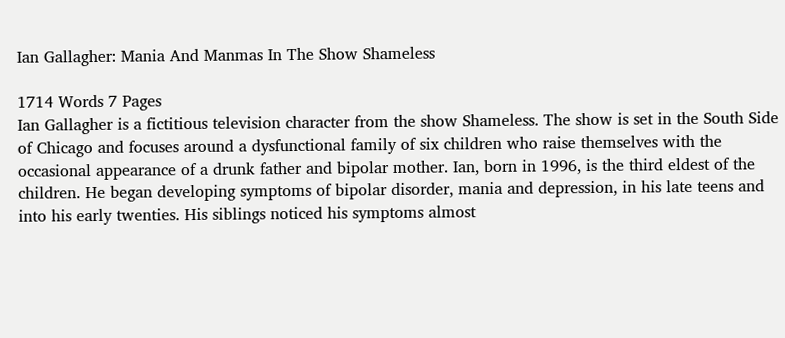Ian Gallagher: Mania And Manmas In The Show Shameless

1714 Words 7 Pages
Ian Gallagher is a fictitious television character from the show Shameless. The show is set in the South Side of Chicago and focuses around a dysfunctional family of six children who raise themselves with the occasional appearance of a drunk father and bipolar mother. Ian, born in 1996, is the third eldest of the children. He began developing symptoms of bipolar disorder, mania and depression, in his late teens and into his early twenties. His siblings noticed his symptoms almost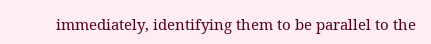immediately, identifying them to be parallel to the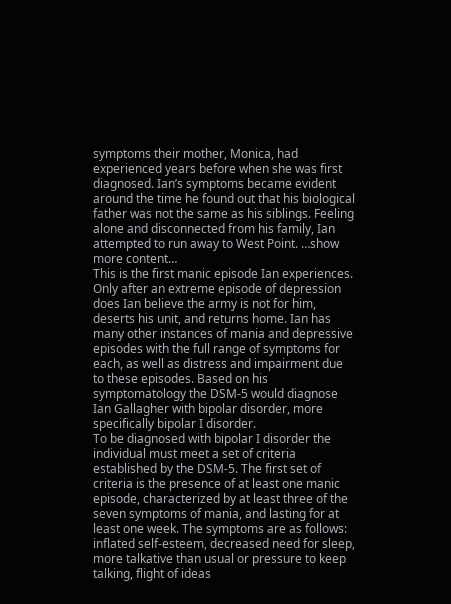symptoms their mother, Monica, had experienced years before when she was first diagnosed. Ian’s symptoms became evident around the time he found out that his biological father was not the same as his siblings. Feeling alone and disconnected from his family, Ian attempted to run away to West Point. …show more content…
This is the first manic episode Ian experiences. Only after an extreme episode of depression does Ian believe the army is not for him, deserts his unit, and returns home. Ian has many other instances of mania and depressive episodes with the full range of symptoms for each, as well as distress and impairment due to these episodes. Based on his symptomatology the DSM-5 would diagnose Ian Gallagher with bipolar disorder, more specifically bipolar I disorder.
To be diagnosed with bipolar I disorder the individual must meet a set of criteria established by the DSM-5. The first set of criteria is the presence of at least one manic episode, characterized by at least three of the seven symptoms of mania, and lasting for at least one week. The symptoms are as follows: inflated self-esteem, decreased need for sleep, more talkative than usual or pressure to keep talking, flight of ideas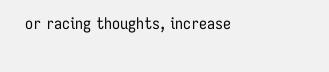or racing thoughts, increase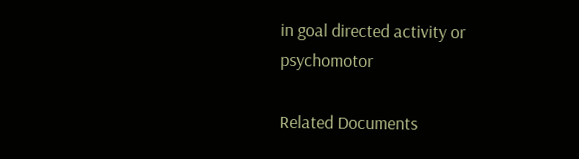in goal directed activity or psychomotor

Related Documents